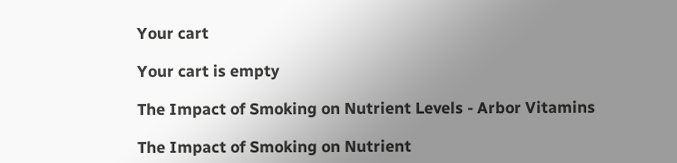Your cart

Your cart is empty

The Impact of Smoking on Nutrient Levels - Arbor Vitamins

The Impact of Smoking on Nutrient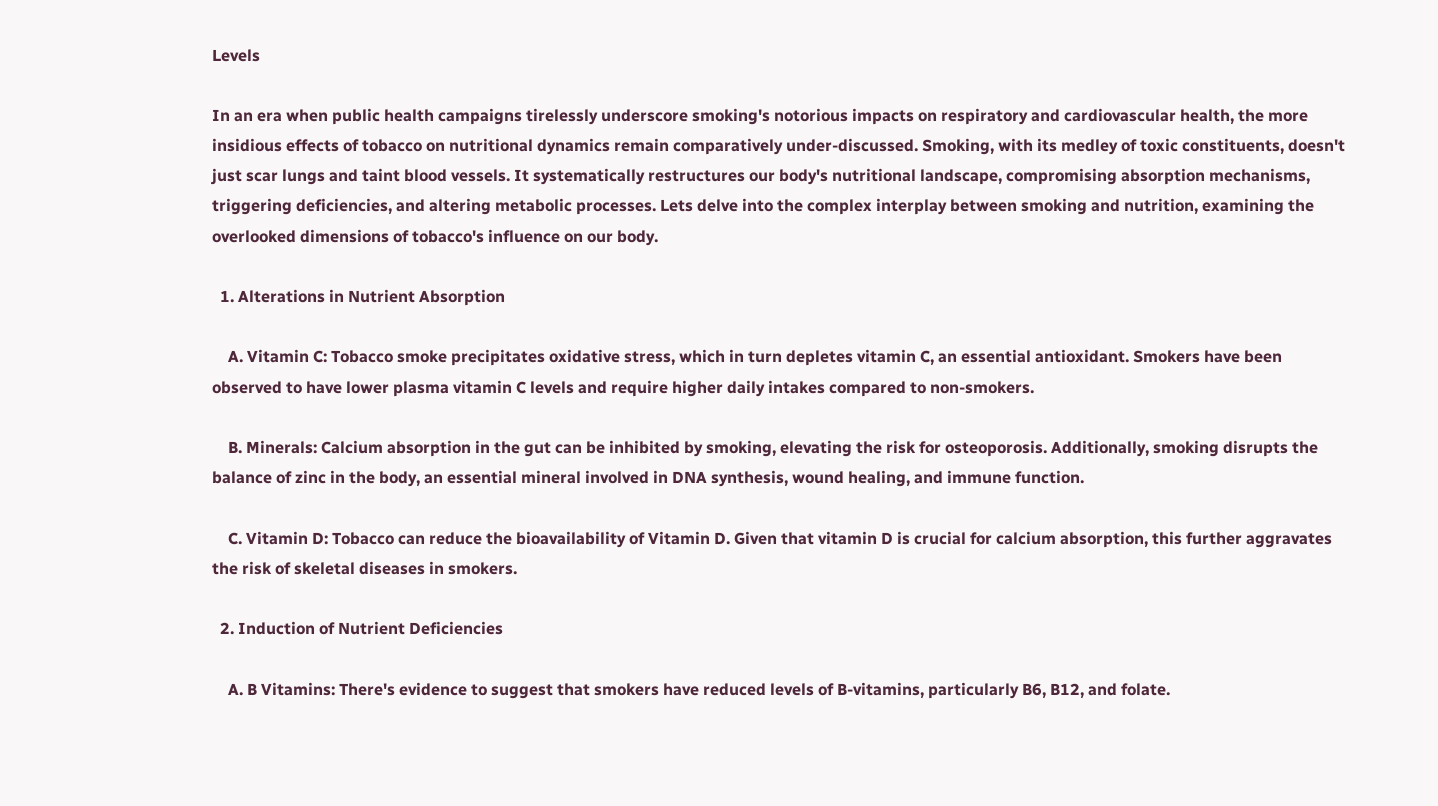Levels

In an era when public health campaigns tirelessly underscore smoking's notorious impacts on respiratory and cardiovascular health, the more insidious effects of tobacco on nutritional dynamics remain comparatively under-discussed. Smoking, with its medley of toxic constituents, doesn't just scar lungs and taint blood vessels. It systematically restructures our body's nutritional landscape, compromising absorption mechanisms, triggering deficiencies, and altering metabolic processes. Lets delve into the complex interplay between smoking and nutrition, examining the overlooked dimensions of tobacco's influence on our body.

  1. Alterations in Nutrient Absorption

    A. Vitamin C: Tobacco smoke precipitates oxidative stress, which in turn depletes vitamin C, an essential antioxidant. Smokers have been observed to have lower plasma vitamin C levels and require higher daily intakes compared to non-smokers.

    B. Minerals: Calcium absorption in the gut can be inhibited by smoking, elevating the risk for osteoporosis. Additionally, smoking disrupts the balance of zinc in the body, an essential mineral involved in DNA synthesis, wound healing, and immune function.

    C. Vitamin D: Tobacco can reduce the bioavailability of Vitamin D. Given that vitamin D is crucial for calcium absorption, this further aggravates the risk of skeletal diseases in smokers.

  2. Induction of Nutrient Deficiencies

    A. B Vitamins: There's evidence to suggest that smokers have reduced levels of B-vitamins, particularly B6, B12, and folate.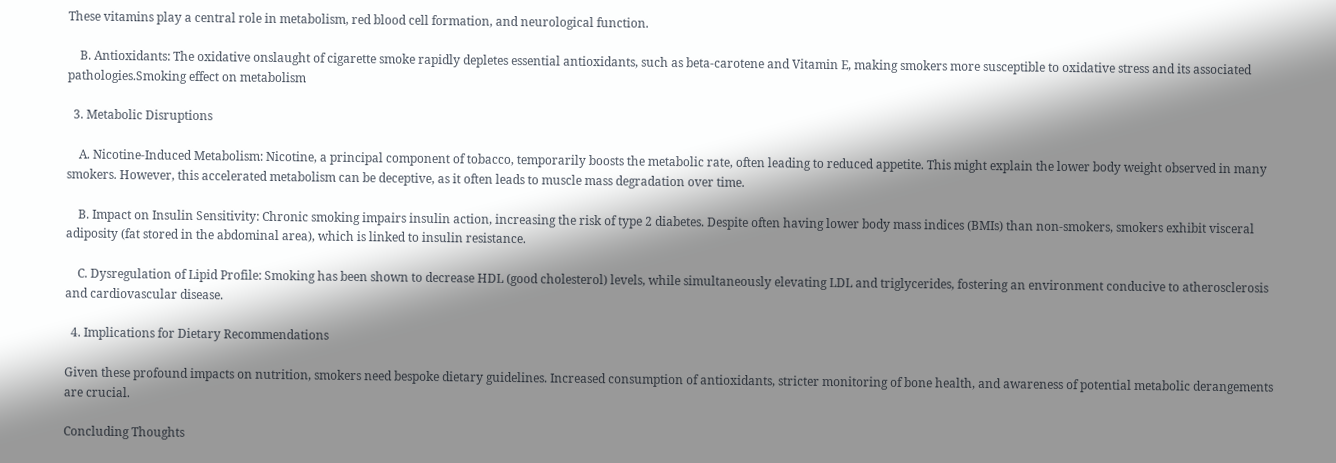These vitamins play a central role in metabolism, red blood cell formation, and neurological function.

    B. Antioxidants: The oxidative onslaught of cigarette smoke rapidly depletes essential antioxidants, such as beta-carotene and Vitamin E, making smokers more susceptible to oxidative stress and its associated pathologies.Smoking effect on metabolism

  3. Metabolic Disruptions

    A. Nicotine-Induced Metabolism: Nicotine, a principal component of tobacco, temporarily boosts the metabolic rate, often leading to reduced appetite. This might explain the lower body weight observed in many smokers. However, this accelerated metabolism can be deceptive, as it often leads to muscle mass degradation over time.

    B. Impact on Insulin Sensitivity: Chronic smoking impairs insulin action, increasing the risk of type 2 diabetes. Despite often having lower body mass indices (BMIs) than non-smokers, smokers exhibit visceral adiposity (fat stored in the abdominal area), which is linked to insulin resistance.

    C. Dysregulation of Lipid Profile: Smoking has been shown to decrease HDL (good cholesterol) levels, while simultaneously elevating LDL and triglycerides, fostering an environment conducive to atherosclerosis and cardiovascular disease.

  4. Implications for Dietary Recommendations

Given these profound impacts on nutrition, smokers need bespoke dietary guidelines. Increased consumption of antioxidants, stricter monitoring of bone health, and awareness of potential metabolic derangements are crucial.

Concluding Thoughts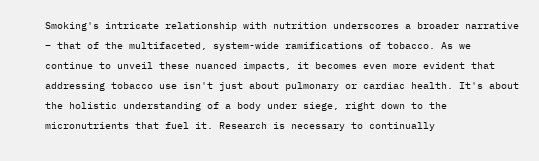Smoking's intricate relationship with nutrition underscores a broader narrative – that of the multifaceted, system-wide ramifications of tobacco. As we continue to unveil these nuanced impacts, it becomes even more evident that addressing tobacco use isn't just about pulmonary or cardiac health. It's about the holistic understanding of a body under siege, right down to the micronutrients that fuel it. Research is necessary to continually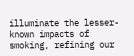illuminate the lesser-known impacts of smoking, refining our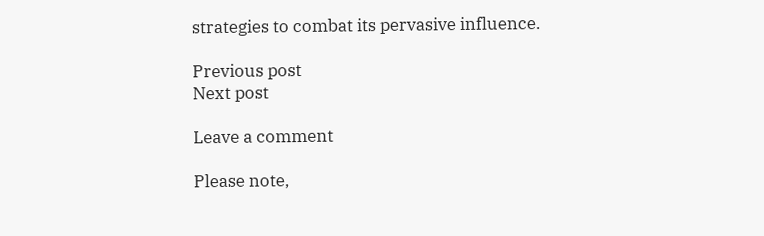strategies to combat its pervasive influence.

Previous post
Next post

Leave a comment

Please note,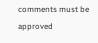comments must be approved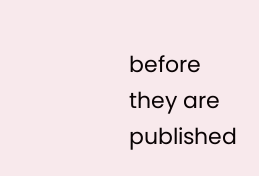before they are published